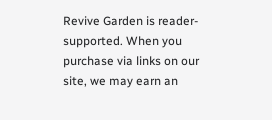Revive Garden is reader-supported. When you purchase via links on our site, we may earn an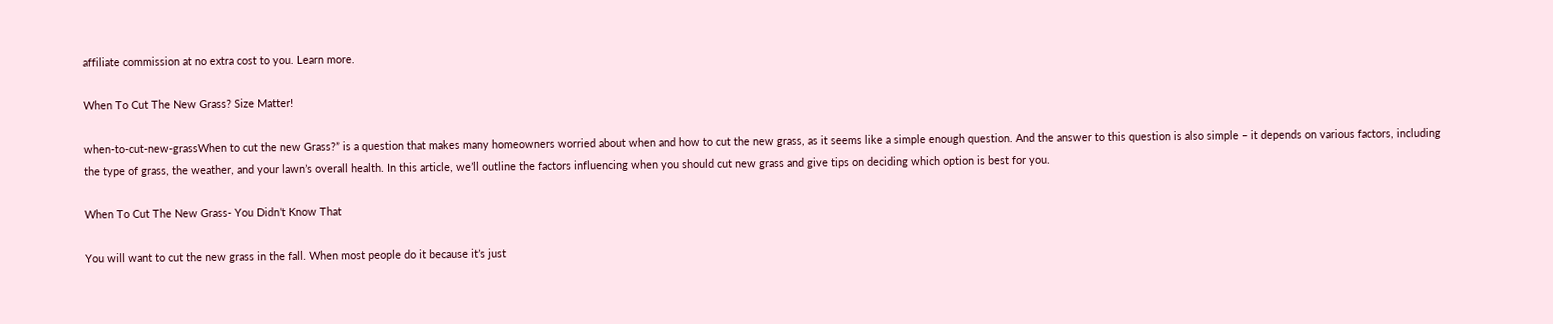affiliate commission at no extra cost to you. Learn more.

When To Cut The New Grass? Size Matter!

when-to-cut-new-grassWhen to cut the new Grass?” is a question that makes many homeowners worried about when and how to cut the new grass, as it seems like a simple enough question. And the answer to this question is also simple – it depends on various factors, including the type of grass, the weather, and your lawn’s overall health. In this article, we’ll outline the factors influencing when you should cut new grass and give tips on deciding which option is best for you.

When To Cut The New Grass- You Didn’t Know That

You will want to cut the new grass in the fall. When most people do it because it’s just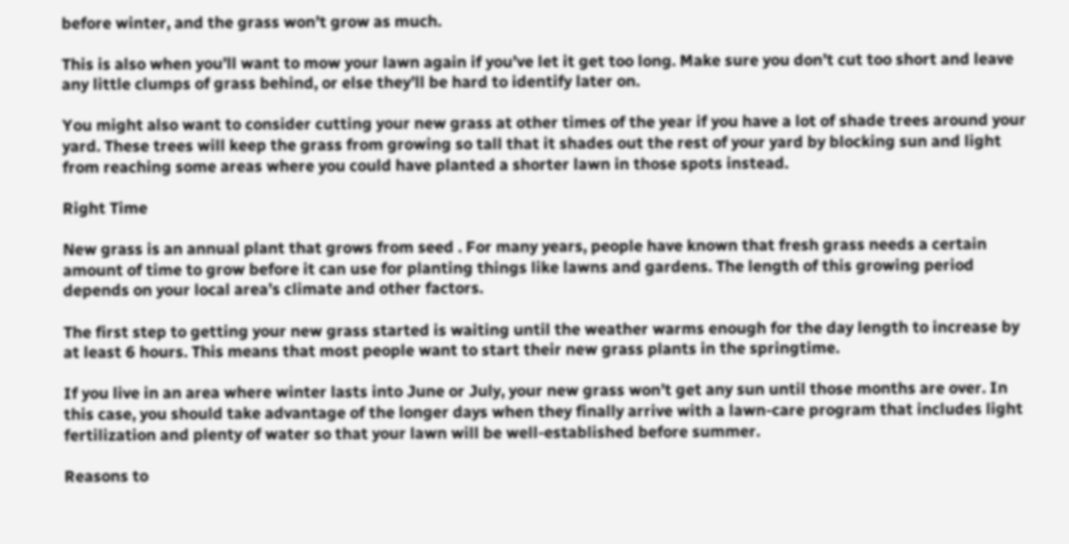before winter, and the grass won’t grow as much.

This is also when you’ll want to mow your lawn again if you’ve let it get too long. Make sure you don’t cut too short and leave any little clumps of grass behind, or else they’ll be hard to identify later on.

You might also want to consider cutting your new grass at other times of the year if you have a lot of shade trees around your yard. These trees will keep the grass from growing so tall that it shades out the rest of your yard by blocking sun and light from reaching some areas where you could have planted a shorter lawn in those spots instead.

Right Time

New grass is an annual plant that grows from seed . For many years, people have known that fresh grass needs a certain amount of time to grow before it can use for planting things like lawns and gardens. The length of this growing period depends on your local area’s climate and other factors.

The first step to getting your new grass started is waiting until the weather warms enough for the day length to increase by at least 6 hours. This means that most people want to start their new grass plants in the springtime.

If you live in an area where winter lasts into June or July, your new grass won’t get any sun until those months are over. In this case, you should take advantage of the longer days when they finally arrive with a lawn-care program that includes light fertilization and plenty of water so that your lawn will be well-established before summer.

Reasons to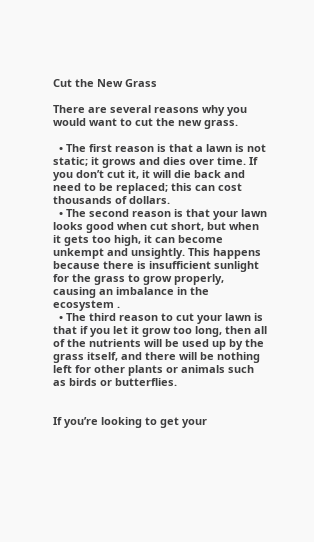Cut the New Grass

There are several reasons why you would want to cut the new grass.

  • The first reason is that a lawn is not static; it grows and dies over time. If you don’t cut it, it will die back and need to be replaced; this can cost thousands of dollars.
  • The second reason is that your lawn looks good when cut short, but when it gets too high, it can become unkempt and unsightly. This happens because there is insufficient sunlight for the grass to grow properly, causing an imbalance in the ecosystem .
  • The third reason to cut your lawn is that if you let it grow too long, then all of the nutrients will be used up by the grass itself, and there will be nothing left for other plants or animals such as birds or butterflies.


If you’re looking to get your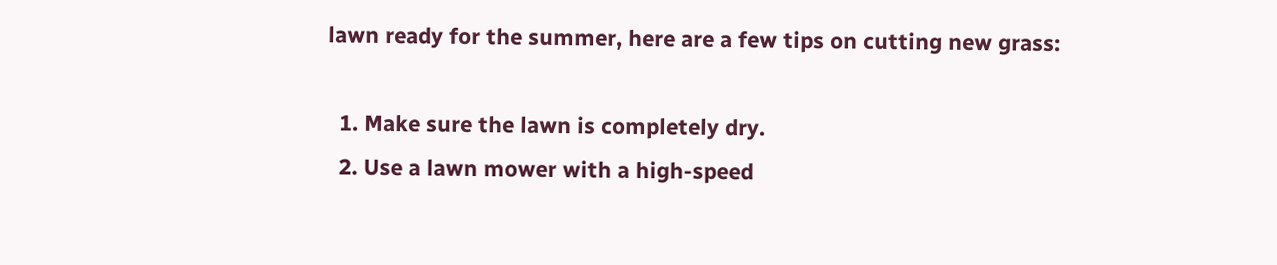lawn ready for the summer, here are a few tips on cutting new grass:

  1. Make sure the lawn is completely dry.
  2. Use a lawn mower with a high-speed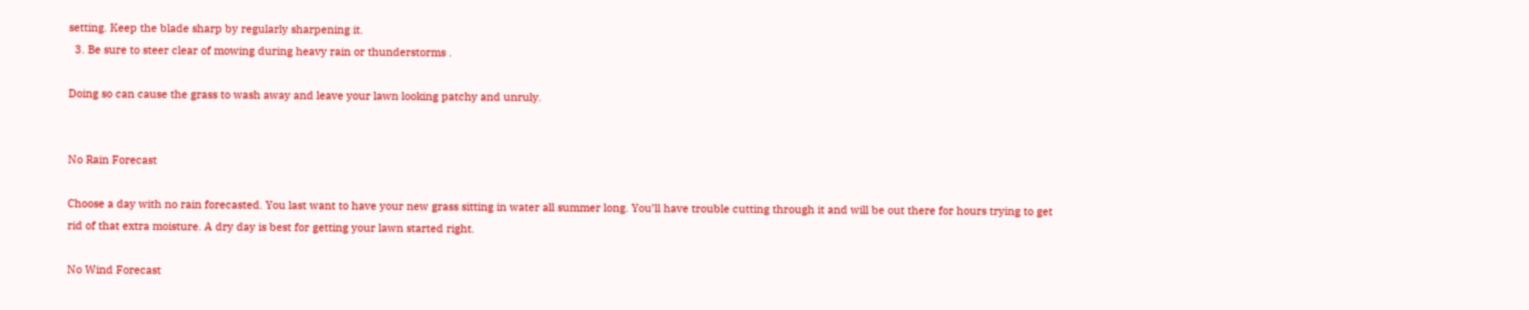setting. Keep the blade sharp by regularly sharpening it.
  3. Be sure to steer clear of mowing during heavy rain or thunderstorms .

Doing so can cause the grass to wash away and leave your lawn looking patchy and unruly.


No Rain Forecast

Choose a day with no rain forecasted. You last want to have your new grass sitting in water all summer long. You’ll have trouble cutting through it and will be out there for hours trying to get rid of that extra moisture. A dry day is best for getting your lawn started right.

No Wind Forecast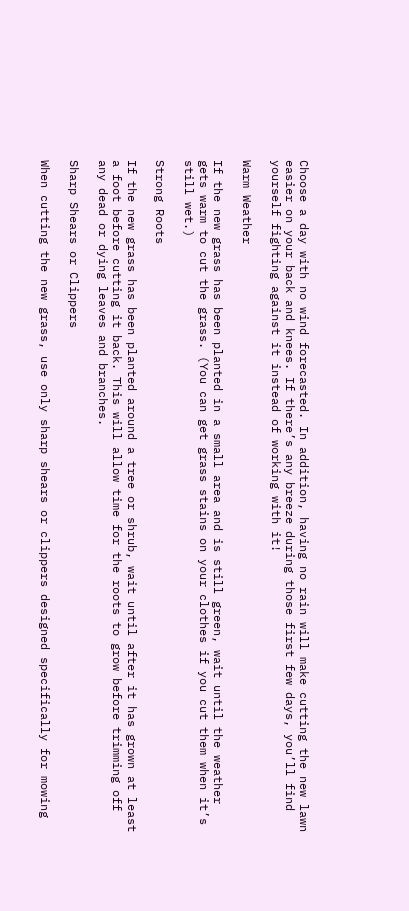Choose a day with no wind forecasted. In addition, having no rain will make cutting the new lawn easier on your back and knees. If there’s any breeze during those first few days, you’ll find yourself fighting against it instead of working with it!

Warm Weather

If the new grass has been planted in a small area and is still green, wait until the weather gets warm to cut the grass. (You can get grass stains on your clothes if you cut them when it’s still wet.)

Strong Roots

If the new grass has been planted around a tree or shrub, wait until after it has grown at least a foot before cutting it back. This will allow time for the roots to grow before trimming off any dead or dying leaves and branches.

Sharp Shears or Clippers

When cutting the new grass, use only sharp shears or clippers designed specifically for mowing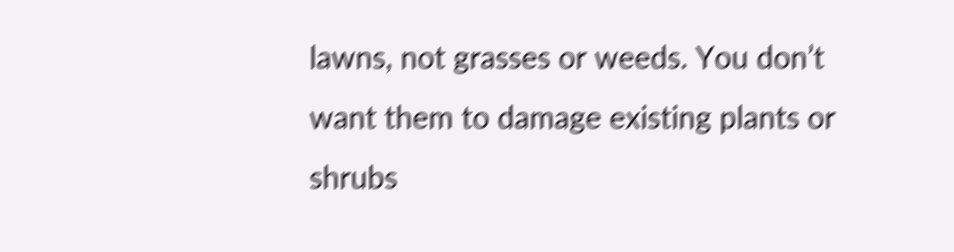lawns, not grasses or weeds. You don’t want them to damage existing plants or shrubs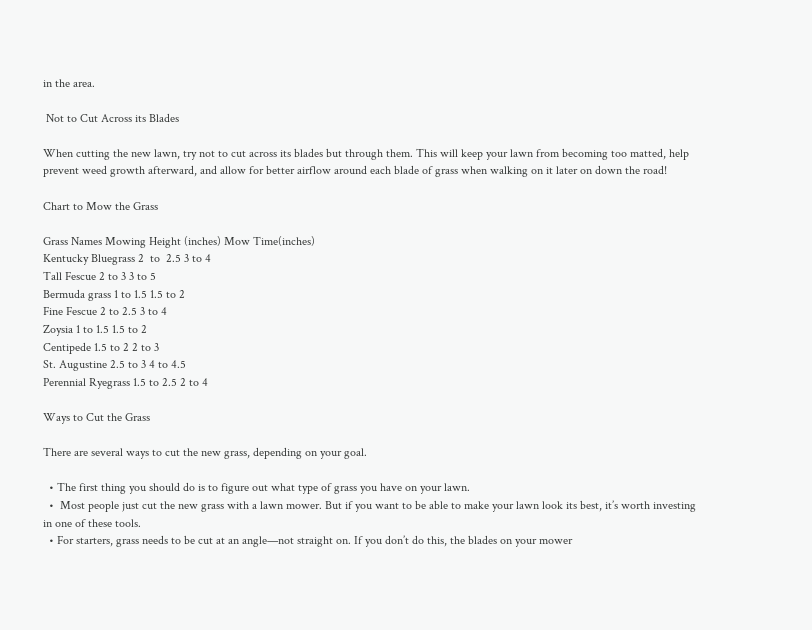in the area.

 Not to Cut Across its Blades

When cutting the new lawn, try not to cut across its blades but through them. This will keep your lawn from becoming too matted, help prevent weed growth afterward, and allow for better airflow around each blade of grass when walking on it later on down the road!

Chart to Mow the Grass

Grass Names Mowing Height (inches) Mow Time(inches)
Kentucky Bluegrass 2  to  2.5 3 to 4
Tall Fescue 2 to 3 3 to 5
Bermuda grass 1 to 1.5 1.5 to 2
Fine Fescue 2 to 2.5 3 to 4
Zoysia 1 to 1.5 1.5 to 2
Centipede 1.5 to 2 2 to 3
St. Augustine 2.5 to 3 4 to 4.5
Perennial Ryegrass 1.5 to 2.5 2 to 4

Ways to Cut the Grass

There are several ways to cut the new grass, depending on your goal.

  • The first thing you should do is to figure out what type of grass you have on your lawn.
  •  Most people just cut the new grass with a lawn mower. But if you want to be able to make your lawn look its best, it’s worth investing in one of these tools.
  • For starters, grass needs to be cut at an angle—not straight on. If you don’t do this, the blades on your mower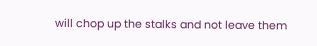will chop up the stalks and not leave them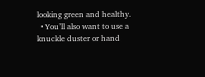looking green and healthy.
  • You’ll also want to use a knuckle duster or hand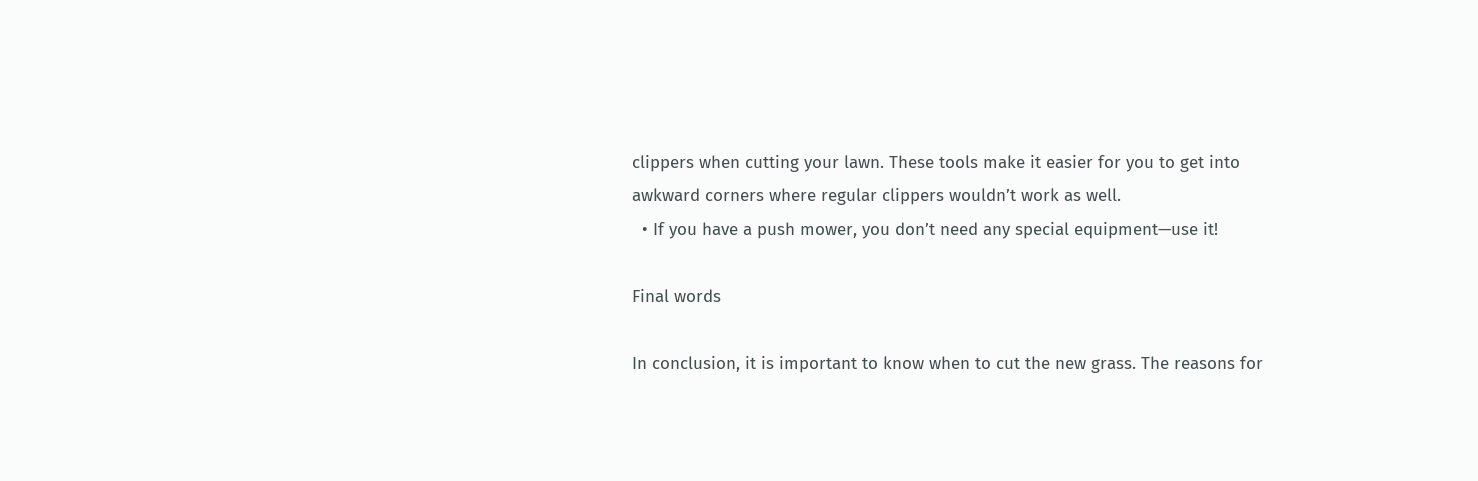clippers when cutting your lawn. These tools make it easier for you to get into awkward corners where regular clippers wouldn’t work as well.
  • If you have a push mower, you don’t need any special equipment—use it!

Final words

In conclusion, it is important to know when to cut the new grass. The reasons for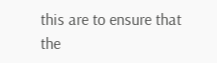this are to ensure that the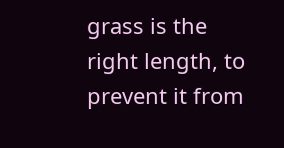grass is the right length, to prevent it from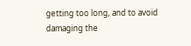getting too long, and to avoid damaging the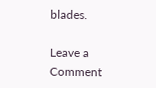blades.

Leave a Comment